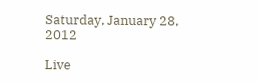Saturday, January 28, 2012

Live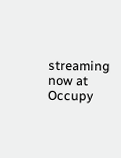streaming now at Occupy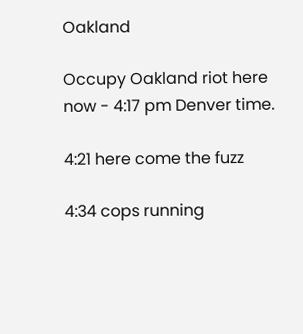Oakland

Occupy Oakland riot here now - 4:17 pm Denver time.

4:21 here come the fuzz

4:34 cops running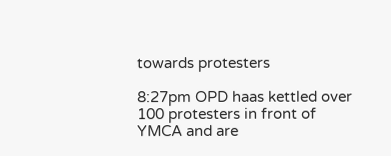towards protesters

8:27pm OPD haas kettled over 100 protesters in front of YMCA and are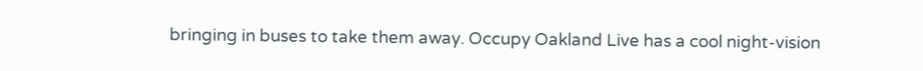bringing in buses to take them away. Occupy Oakland Live has a cool night-vision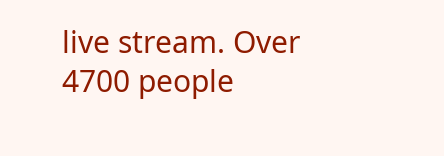live stream. Over 4700 people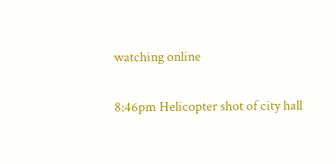watching online

8:46pm Helicopter shot of city hall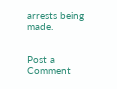arrests being made.


Post a Comment